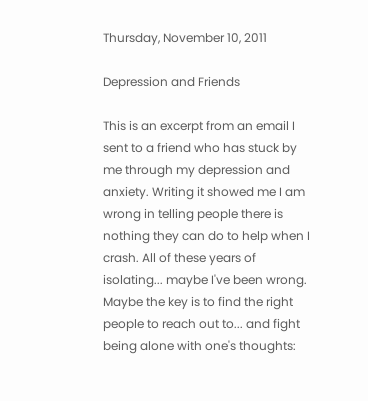Thursday, November 10, 2011

Depression and Friends

This is an excerpt from an email I sent to a friend who has stuck by me through my depression and anxiety. Writing it showed me I am wrong in telling people there is nothing they can do to help when I crash. All of these years of isolating... maybe I've been wrong. Maybe the key is to find the right people to reach out to... and fight being alone with one's thoughts: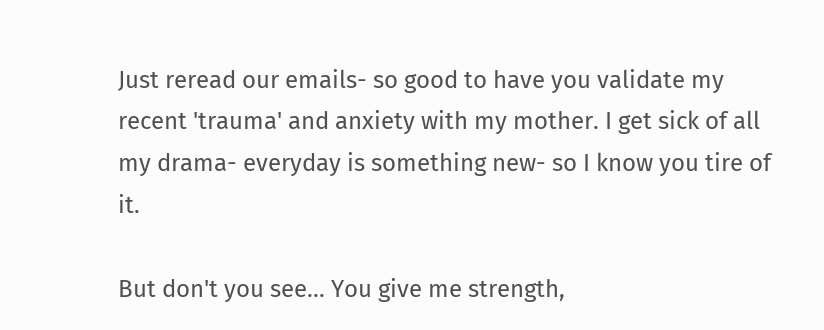Just reread our emails- so good to have you validate my recent 'trauma' and anxiety with my mother. I get sick of all my drama- everyday is something new- so I know you tire of it.

But don't you see... You give me strength,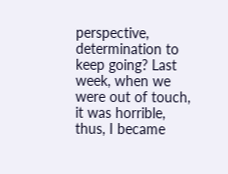perspective, determination to keep going? Last week, when we were out of touch, it was horrible, thus, I became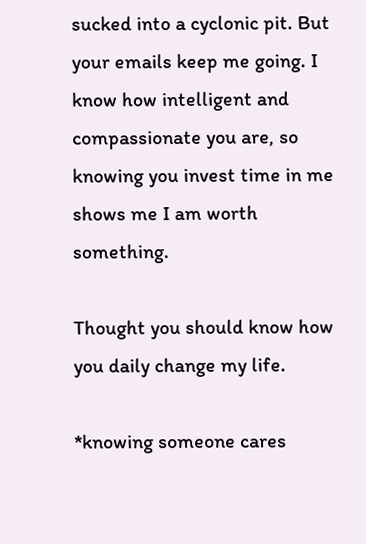sucked into a cyclonic pit. But your emails keep me going. I know how intelligent and compassionate you are, so knowing you invest time in me shows me I am worth something.

Thought you should know how you daily change my life.

*knowing someone cares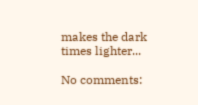makes the dark times lighter...

No comments: